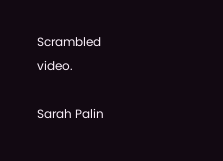Scrambled video.

Sarah Palin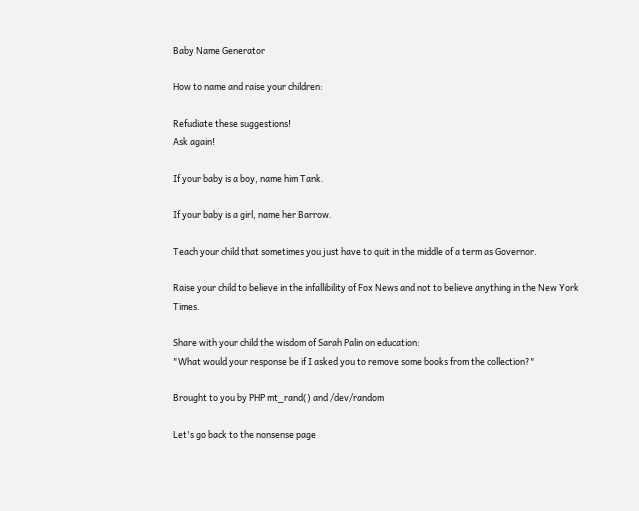Baby Name Generator

How to name and raise your children:

Refudiate these suggestions!
Ask again!

If your baby is a boy, name him Tank.

If your baby is a girl, name her Barrow.

Teach your child that sometimes you just have to quit in the middle of a term as Governor.

Raise your child to believe in the infallibility of Fox News and not to believe anything in the New York Times.

Share with your child the wisdom of Sarah Palin on education:
"What would your response be if I asked you to remove some books from the collection?"

Brought to you by PHP mt_rand() and /dev/random

Let's go back to the nonsense page